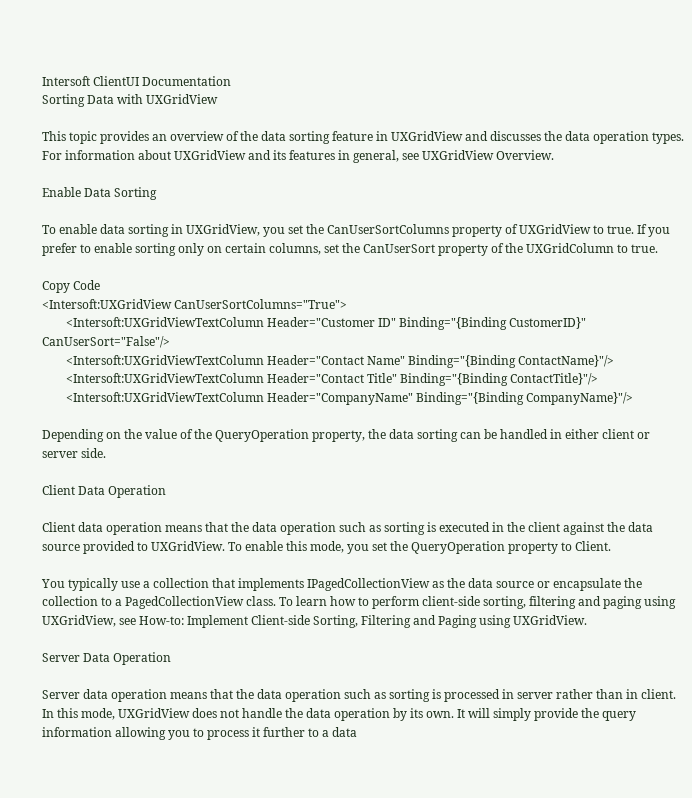Intersoft ClientUI Documentation
Sorting Data with UXGridView

This topic provides an overview of the data sorting feature in UXGridView and discusses the data operation types. For information about UXGridView and its features in general, see UXGridView Overview.

Enable Data Sorting

To enable data sorting in UXGridView, you set the CanUserSortColumns property of UXGridView to true. If you prefer to enable sorting only on certain columns, set the CanUserSort property of the UXGridColumn to true.

Copy Code
<Intersoft:UXGridView CanUserSortColumns="True">
        <Intersoft:UXGridViewTextColumn Header="Customer ID" Binding="{Binding CustomerID}" CanUserSort="False"/>
        <Intersoft:UXGridViewTextColumn Header="Contact Name" Binding="{Binding ContactName}"/>
        <Intersoft:UXGridViewTextColumn Header="Contact Title" Binding="{Binding ContactTitle}"/>
        <Intersoft:UXGridViewTextColumn Header="CompanyName" Binding="{Binding CompanyName}"/>

Depending on the value of the QueryOperation property, the data sorting can be handled in either client or server side.

Client Data Operation

Client data operation means that the data operation such as sorting is executed in the client against the data source provided to UXGridView. To enable this mode, you set the QueryOperation property to Client.

You typically use a collection that implements IPagedCollectionView as the data source or encapsulate the collection to a PagedCollectionView class. To learn how to perform client-side sorting, filtering and paging using UXGridView, see How-to: Implement Client-side Sorting, Filtering and Paging using UXGridView.

Server Data Operation

Server data operation means that the data operation such as sorting is processed in server rather than in client. In this mode, UXGridView does not handle the data operation by its own. It will simply provide the query information allowing you to process it further to a data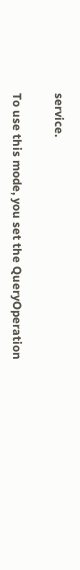service.

To use this mode, you set the QueryOperation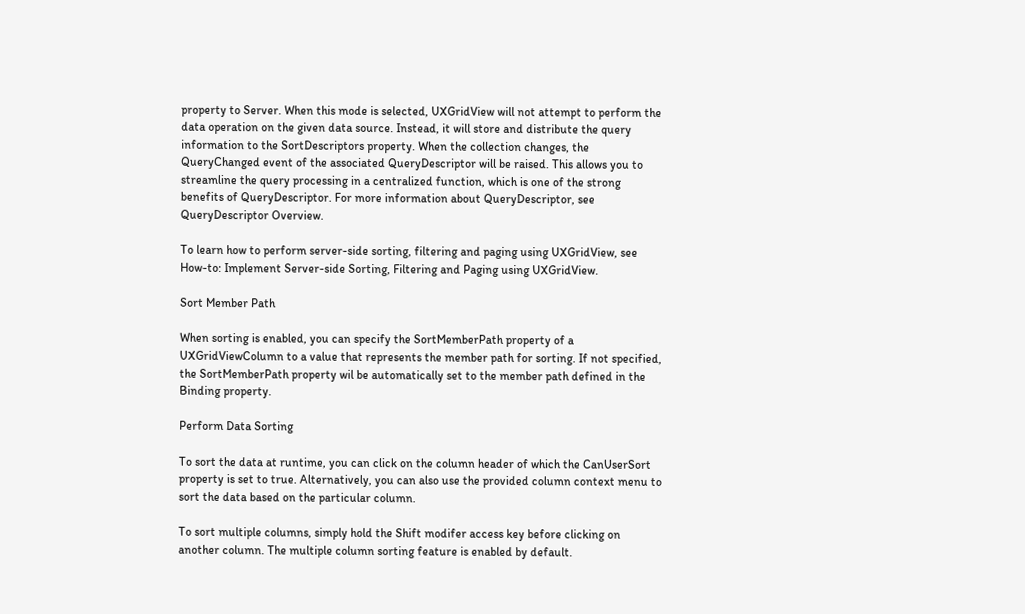property to Server. When this mode is selected, UXGridView will not attempt to perform the data operation on the given data source. Instead, it will store and distribute the query information to the SortDescriptors property. When the collection changes, the QueryChanged event of the associated QueryDescriptor will be raised. This allows you to streamline the query processing in a centralized function, which is one of the strong benefits of QueryDescriptor. For more information about QueryDescriptor, see QueryDescriptor Overview.

To learn how to perform server-side sorting, filtering and paging using UXGridView, see How-to: Implement Server-side Sorting, Filtering and Paging using UXGridView.

Sort Member Path

When sorting is enabled, you can specify the SortMemberPath property of a UXGridViewColumn to a value that represents the member path for sorting. If not specified, the SortMemberPath property wil be automatically set to the member path defined in the Binding property.

Perform Data Sorting

To sort the data at runtime, you can click on the column header of which the CanUserSort property is set to true. Alternatively, you can also use the provided column context menu to sort the data based on the particular column.

To sort multiple columns, simply hold the Shift modifer access key before clicking on another column. The multiple column sorting feature is enabled by default.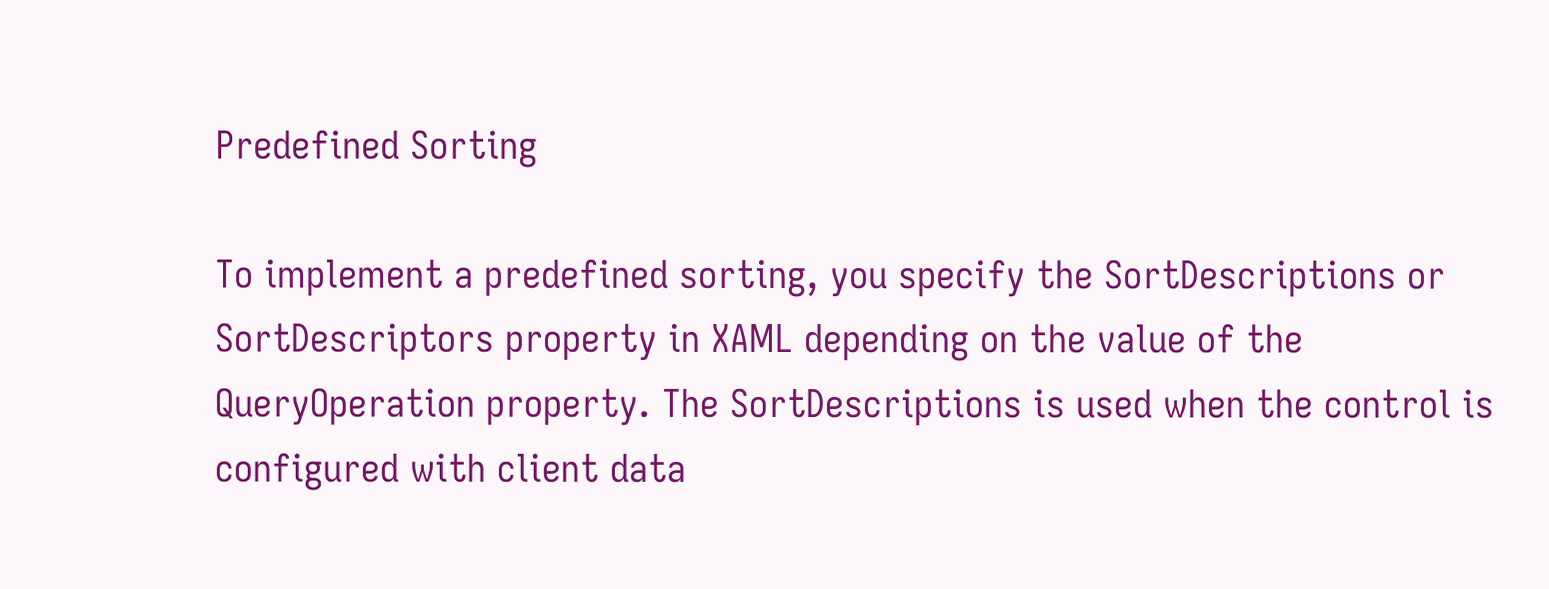Predefined Sorting

To implement a predefined sorting, you specify the SortDescriptions or SortDescriptors property in XAML depending on the value of the QueryOperation property. The SortDescriptions is used when the control is configured with client data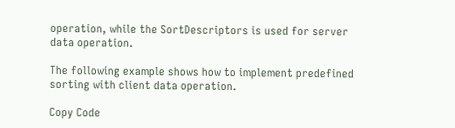operation, while the SortDescriptors is used for server data operation.

The following example shows how to implement predefined sorting with client data operation.

Copy Code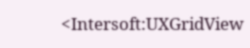<Intersoft:UXGridView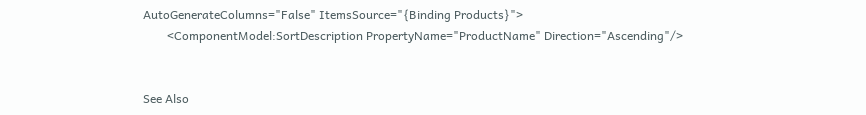AutoGenerateColumns="False" ItemsSource="{Binding Products}">
        <ComponentModel:SortDescription PropertyName="ProductName" Direction="Ascending"/>


See Also